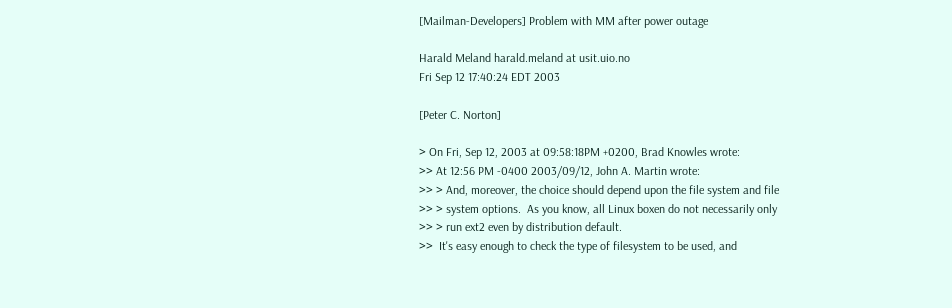[Mailman-Developers] Problem with MM after power outage

Harald Meland harald.meland at usit.uio.no
Fri Sep 12 17:40:24 EDT 2003

[Peter C. Norton]

> On Fri, Sep 12, 2003 at 09:58:18PM +0200, Brad Knowles wrote:
>> At 12:56 PM -0400 2003/09/12, John A. Martin wrote:
>> > And, moreover, the choice should depend upon the file system and file
>> > system options.  As you know, all Linux boxen do not necessarily only
>> > run ext2 even by distribution default.
>>  It's easy enough to check the type of filesystem to be used, and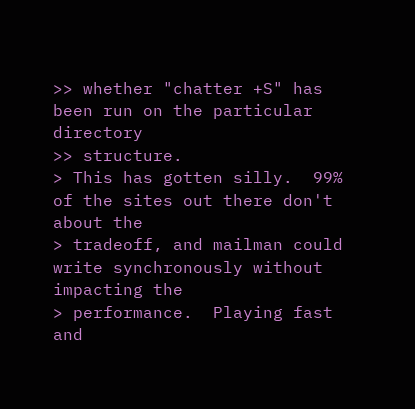>> whether "chatter +S" has been run on the particular directory
>> structure.
> This has gotten silly.  99% of the sites out there don't about the
> tradeoff, and mailman could write synchronously without impacting the
> performance.  Playing fast and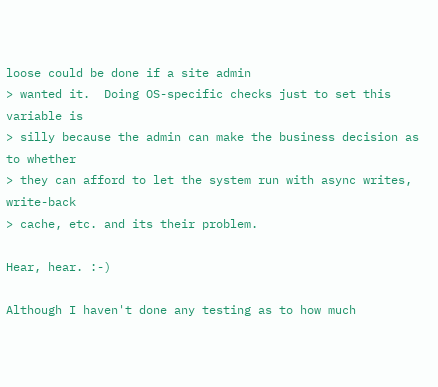loose could be done if a site admin
> wanted it.  Doing OS-specific checks just to set this variable is
> silly because the admin can make the business decision as to whether
> they can afford to let the system run with async writes, write-back
> cache, etc. and its their problem.

Hear, hear. :-)

Although I haven't done any testing as to how much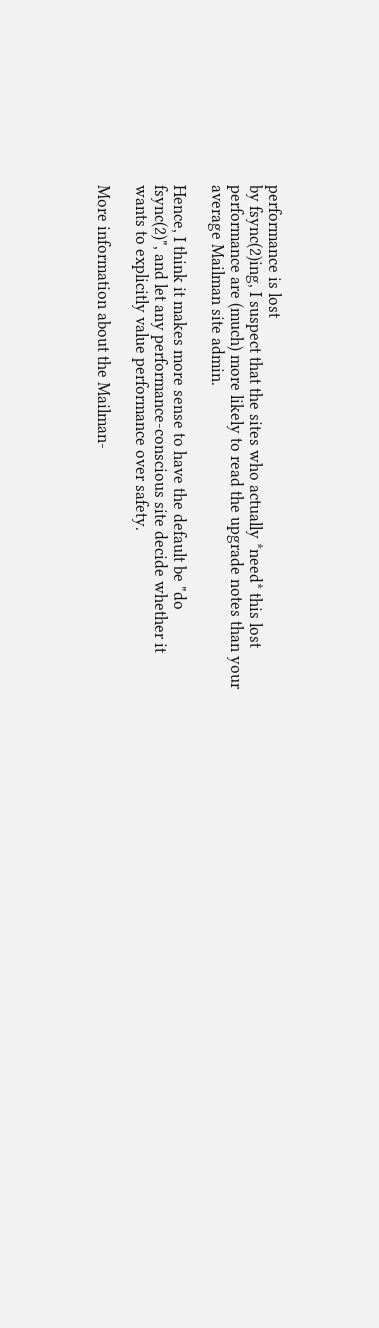performance is lost
by fsync(2)ing, I suspect that the sites who actually *need* this lost
performance are (much) more likely to read the upgrade notes than your
average Mailman site admin.

Hence, I think it makes more sense to have the default be "do
fsync(2)", and let any performance-conscious site decide whether it
wants to explicitly value performance over safety.

More information about the Mailman-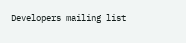Developers mailing list